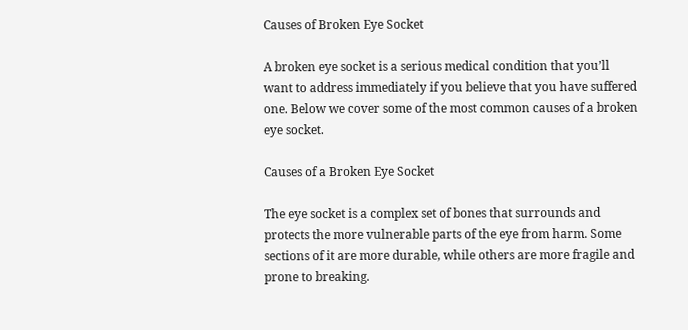Causes of Broken Eye Socket

A broken eye socket is a serious medical condition that you’ll want to address immediately if you believe that you have suffered one. Below we cover some of the most common causes of a broken eye socket.

Causes of a Broken Eye Socket

The eye socket is a complex set of bones that surrounds and protects the more vulnerable parts of the eye from harm. Some sections of it are more durable, while others are more fragile and prone to breaking.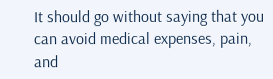It should go without saying that you can avoid medical expenses, pain, and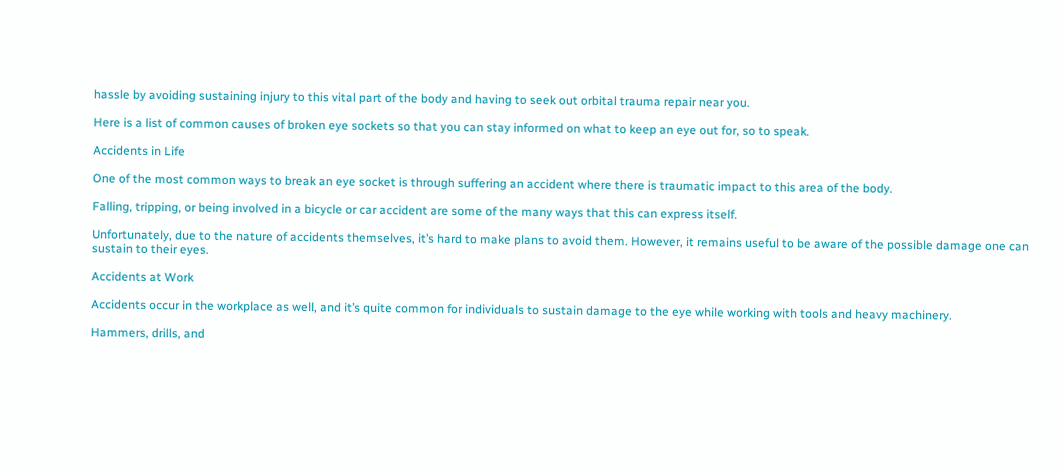hassle by avoiding sustaining injury to this vital part of the body and having to seek out orbital trauma repair near you.

Here is a list of common causes of broken eye sockets so that you can stay informed on what to keep an eye out for, so to speak.

Accidents in Life

One of the most common ways to break an eye socket is through suffering an accident where there is traumatic impact to this area of the body.

Falling, tripping, or being involved in a bicycle or car accident are some of the many ways that this can express itself.

Unfortunately, due to the nature of accidents themselves, it’s hard to make plans to avoid them. However, it remains useful to be aware of the possible damage one can sustain to their eyes.

Accidents at Work

Accidents occur in the workplace as well, and it’s quite common for individuals to sustain damage to the eye while working with tools and heavy machinery.

Hammers, drills, and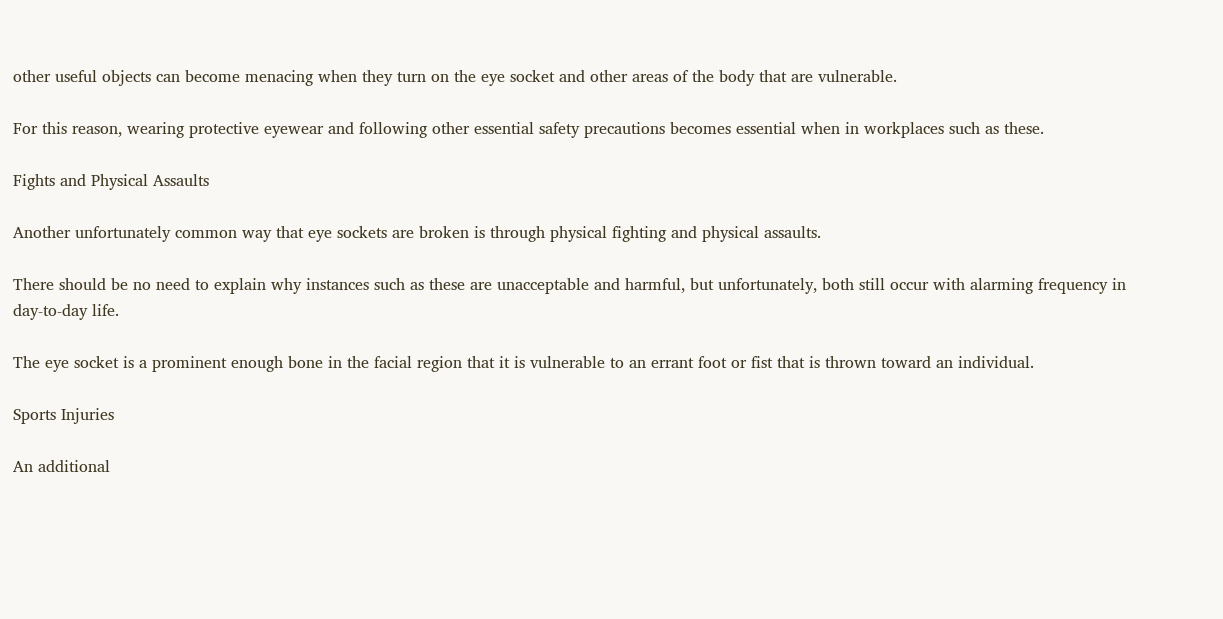other useful objects can become menacing when they turn on the eye socket and other areas of the body that are vulnerable.

For this reason, wearing protective eyewear and following other essential safety precautions becomes essential when in workplaces such as these.

Fights and Physical Assaults

Another unfortunately common way that eye sockets are broken is through physical fighting and physical assaults.

There should be no need to explain why instances such as these are unacceptable and harmful, but unfortunately, both still occur with alarming frequency in day-to-day life.

The eye socket is a prominent enough bone in the facial region that it is vulnerable to an errant foot or fist that is thrown toward an individual.

Sports Injuries

An additional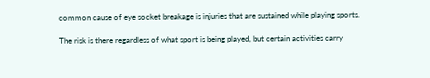common cause of eye socket breakage is injuries that are sustained while playing sports.

The risk is there regardless of what sport is being played, but certain activities carry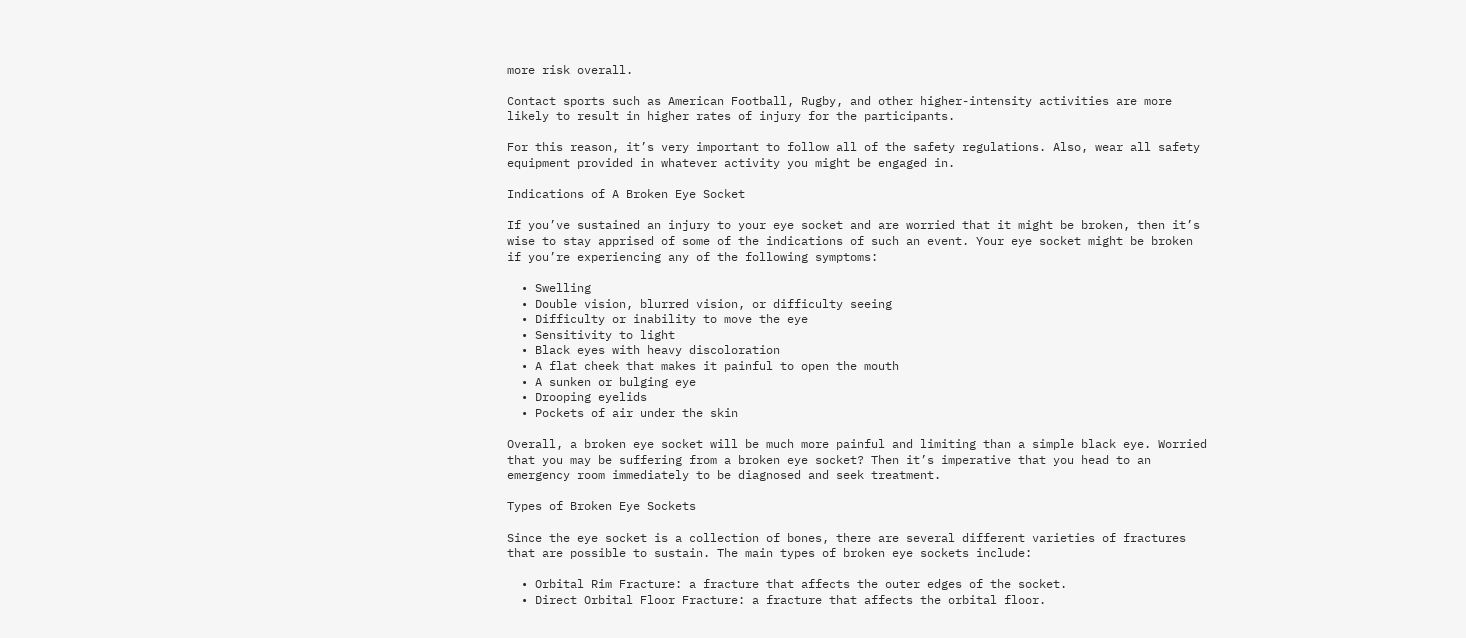more risk overall.

Contact sports such as American Football, Rugby, and other higher-intensity activities are more likely to result in higher rates of injury for the participants.

For this reason, it’s very important to follow all of the safety regulations. Also, wear all safety equipment provided in whatever activity you might be engaged in.

Indications of A Broken Eye Socket

If you’ve sustained an injury to your eye socket and are worried that it might be broken, then it’s wise to stay apprised of some of the indications of such an event. Your eye socket might be broken if you’re experiencing any of the following symptoms:

  • Swelling
  • Double vision, blurred vision, or difficulty seeing
  • Difficulty or inability to move the eye
  • Sensitivity to light
  • Black eyes with heavy discoloration
  • A flat cheek that makes it painful to open the mouth
  • A sunken or bulging eye
  • Drooping eyelids
  • Pockets of air under the skin

Overall, a broken eye socket will be much more painful and limiting than a simple black eye. Worried that you may be suffering from a broken eye socket? Then it’s imperative that you head to an emergency room immediately to be diagnosed and seek treatment.

Types of Broken Eye Sockets

Since the eye socket is a collection of bones, there are several different varieties of fractures that are possible to sustain. The main types of broken eye sockets include:

  • Orbital Rim Fracture: a fracture that affects the outer edges of the socket.
  • Direct Orbital Floor Fracture: a fracture that affects the orbital floor.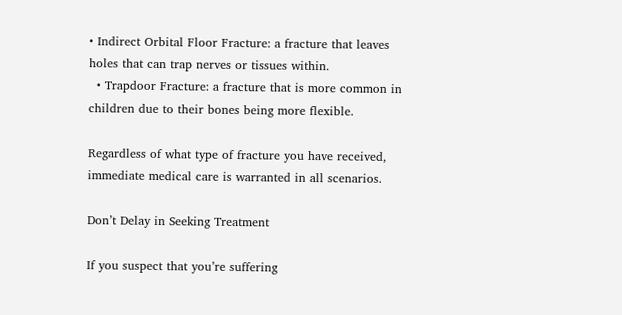• Indirect Orbital Floor Fracture: a fracture that leaves holes that can trap nerves or tissues within.
  • Trapdoor Fracture: a fracture that is more common in children due to their bones being more flexible.

Regardless of what type of fracture you have received, immediate medical care is warranted in all scenarios.

Don’t Delay in Seeking Treatment

If you suspect that you’re suffering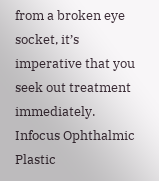from a broken eye socket, it’s imperative that you seek out treatment immediately. Infocus Ophthalmic Plastic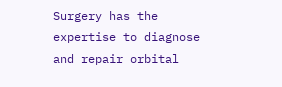Surgery has the expertise to diagnose and repair orbital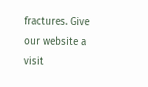fractures. Give our website a visit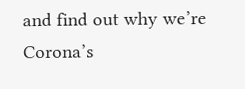and find out why we’re Corona’s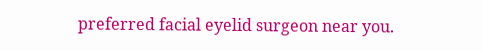preferred facial eyelid surgeon near you.